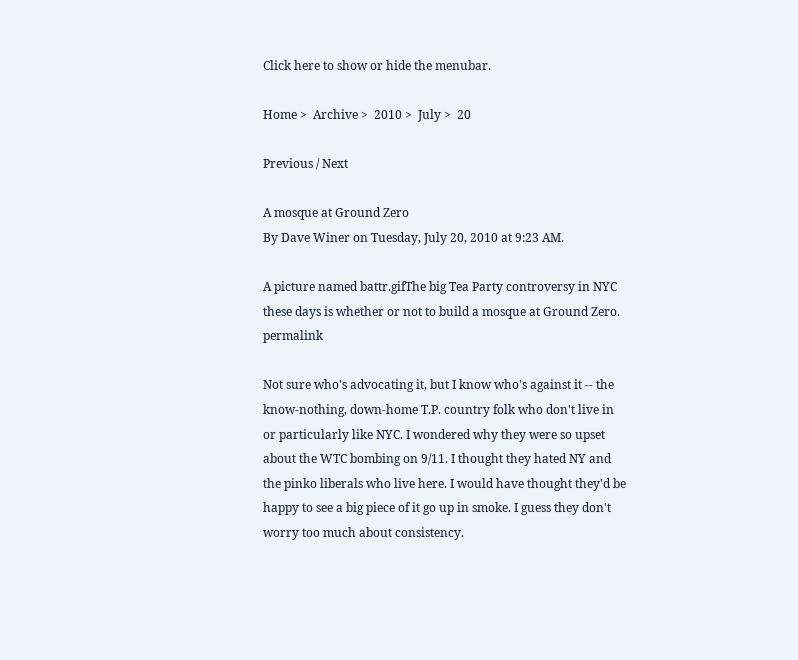Click here to show or hide the menubar.

Home >  Archive >  2010 >  July >  20

Previous / Next

A mosque at Ground Zero
By Dave Winer on Tuesday, July 20, 2010 at 9:23 AM.

A picture named battr.gifThe big Tea Party controversy in NYC these days is whether or not to build a mosque at Ground Zero. permalink

Not sure who's advocating it, but I know who's against it -- the know-nothing, down-home T.P. country folk who don't live in or particularly like NYC. I wondered why they were so upset about the WTC bombing on 9/11. I thought they hated NY and the pinko liberals who live here. I would have thought they'd be happy to see a big piece of it go up in smoke. I guess they don't worry too much about consistency.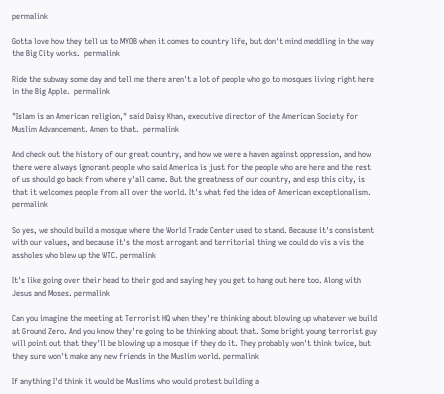permalink

Gotta love how they tell us to MYOB when it comes to country life, but don't mind meddling in the way the Big City works.  permalink

Ride the subway some day and tell me there aren't a lot of people who go to mosques living right here in the Big Apple.  permalink

"Islam is an American religion," said Daisy Khan, executive director of the American Society for Muslim Advancement. Amen to that.  permalink

And check out the history of our great country, and how we were a haven against oppression, and how there were always ignorant people who said America is just for the people who are here and the rest of us should go back from where y'all came. But the greatness of our country, and esp this city, is that it welcomes people from all over the world. It's what fed the idea of American exceptionalism.  permalink

So yes, we should build a mosque where the World Trade Center used to stand. Because it's consistent with our values, and because it's the most arrogant and territorial thing we could do vis a vis the assholes who blew up the WTC. permalink

It's like going over their head to their god and saying hey you get to hang out here too. Along with Jesus and Moses. permalink

Can you imagine the meeting at Terrorist HQ when they're thinking about blowing up whatever we build at Ground Zero. And you know they're going to be thinking about that. Some bright young terrorist guy will point out that they'll be blowing up a mosque if they do it. They probably won't think twice, but they sure won't make any new friends in the Muslim world. permalink

If anything I'd think it would be Muslims who would protest building a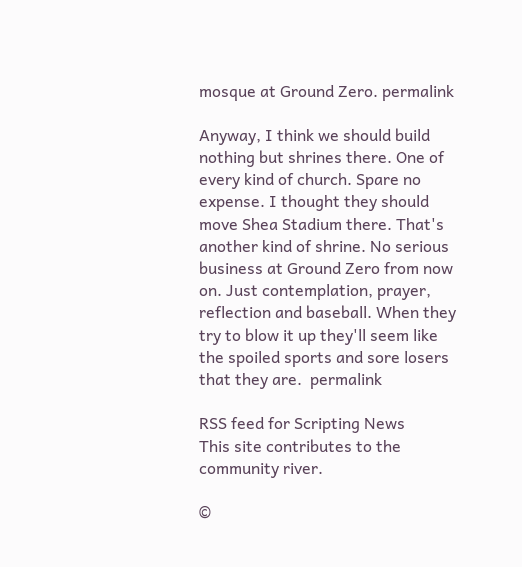mosque at Ground Zero. permalink

Anyway, I think we should build nothing but shrines there. One of every kind of church. Spare no expense. I thought they should move Shea Stadium there. That's another kind of shrine. No serious business at Ground Zero from now on. Just contemplation, prayer, reflection and baseball. When they try to blow it up they'll seem like the spoiled sports and sore losers that they are.  permalink

RSS feed for Scripting News
This site contributes to the community river.

©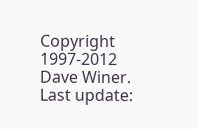Copyright 1997-2012 Dave Winer. Last update: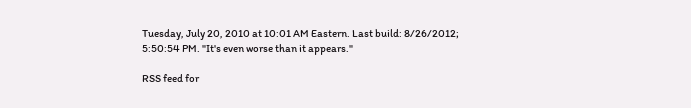Tuesday, July 20, 2010 at 10:01 AM Eastern. Last build: 8/26/2012; 5:50:54 PM. "It's even worse than it appears."

RSS feed for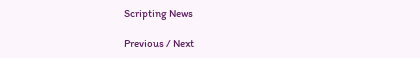Scripting News

Previous / Next